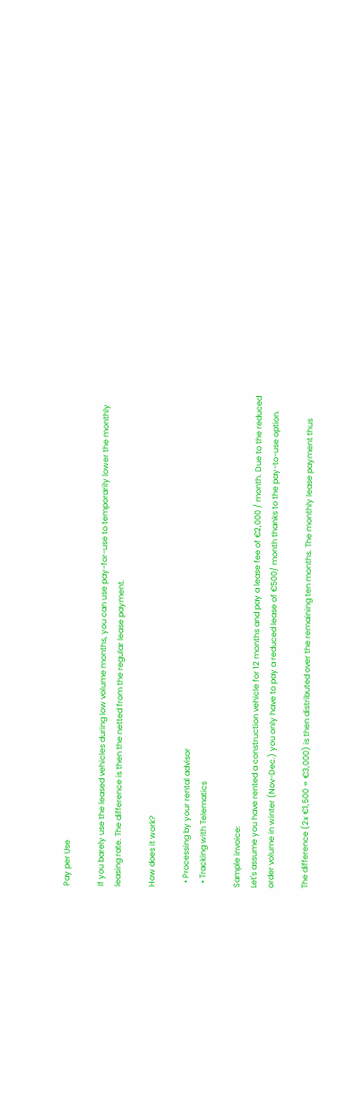Pay per Use

If you barely use the leased vehicles during low volume months, you can use pay-for-use to temporarily lower the monthly leasing rate. The difference is then the netted from the regular lease payment.

How does it work?

  • Processing by your rental advisor
  • Tracking with Telematics

Sample invoice:
Let's assume you have rented a construction vehicle for 12 months and pay a lease fee of €2,000 / month. Due to the reduced order volume in winter (Nov-Dec.) you only have to pay a reduced lease of €500/ month thanks to the pay-to-use option.

The difference (2x €1,500 = €3,000) is then distributed over the remaining ten months. The monthly lease payment thus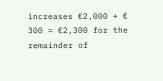increases €2,000 + € 300 = €2,300 for the remainder of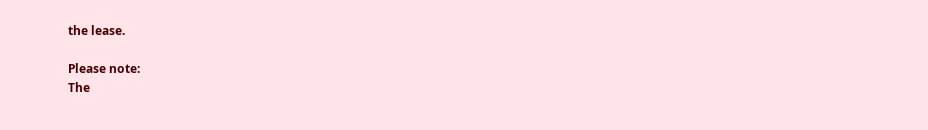the lease.

Please note:
The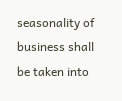seasonality of business shall be taken into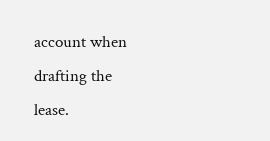account when drafting the lease.